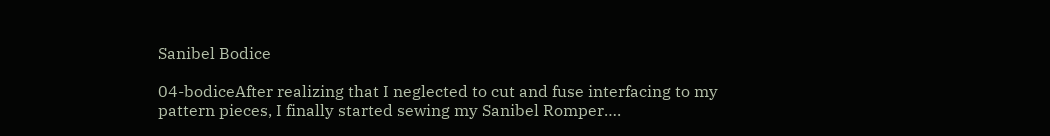Sanibel Bodice

04-bodiceAfter realizing that I neglected to cut and fuse interfacing to my pattern pieces, I finally started sewing my Sanibel Romper….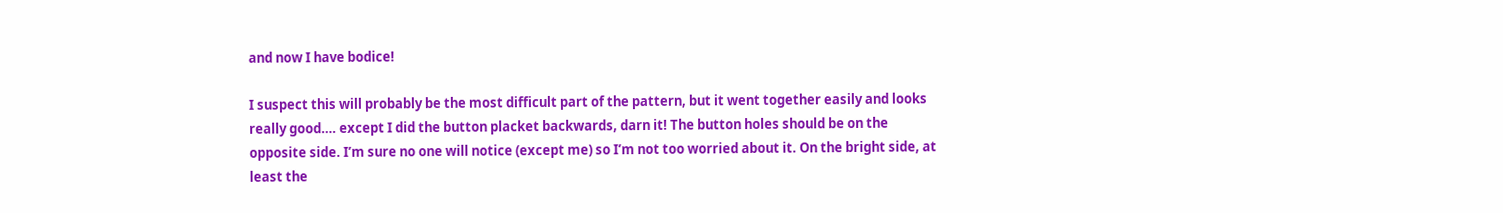and now I have bodice!

I suspect this will probably be the most difficult part of the pattern, but it went together easily and looks really good…. except I did the button placket backwards, darn it! The button holes should be on the opposite side. I’m sure no one will notice (except me) so I’m not too worried about it. On the bright side, at least the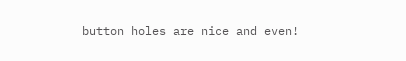button holes are nice and even!